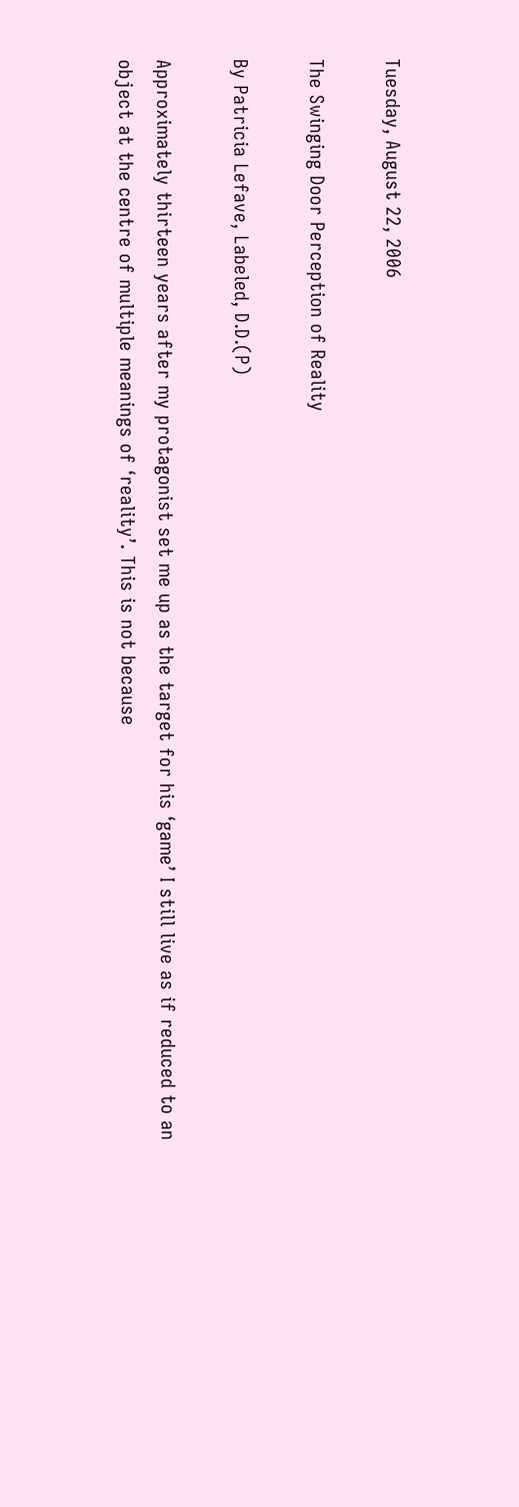Tuesday, August 22, 2006

The Swinging Door Perception of Reality

By Patricia Lefave, Labeled, D.D.(P)

Approximately thirteen years after my protagonist set me up as the target for his ‘game’ I still live as if reduced to an object at the centre of multiple meanings of ‘reality’. This is not because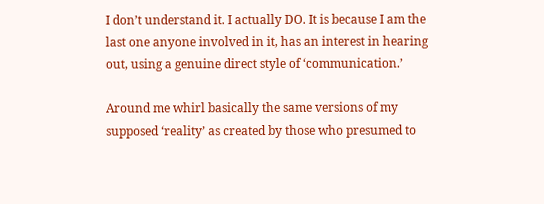I don’t understand it. I actually DO. It is because I am the last one anyone involved in it, has an interest in hearing out, using a genuine direct style of ‘communication.’

Around me whirl basically the same versions of my supposed ‘reality’ as created by those who presumed to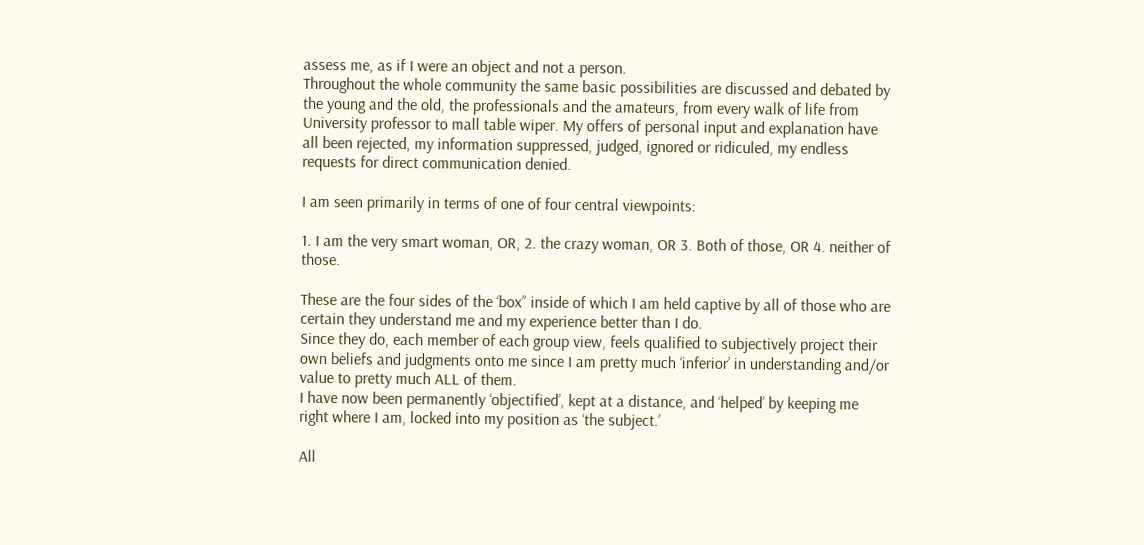assess me, as if I were an object and not a person.
Throughout the whole community the same basic possibilities are discussed and debated by the young and the old, the professionals and the amateurs, from every walk of life from University professor to mall table wiper. My offers of personal input and explanation have all been rejected, my information suppressed, judged, ignored or ridiculed, my endless requests for direct communication denied.

I am seen primarily in terms of one of four central viewpoints:

1. I am the very smart woman, OR, 2. the crazy woman, OR 3. Both of those, OR 4. neither of those.

These are the four sides of the ‘box” inside of which I am held captive by all of those who are certain they understand me and my experience better than I do.
Since they do, each member of each group view, feels qualified to subjectively project their own beliefs and judgments onto me since I am pretty much ‘inferior’ in understanding and/or value to pretty much ALL of them.
I have now been permanently ‘objectified’, kept at a distance, and ‘helped’ by keeping me right where I am, locked into my position as ‘the subject.’

All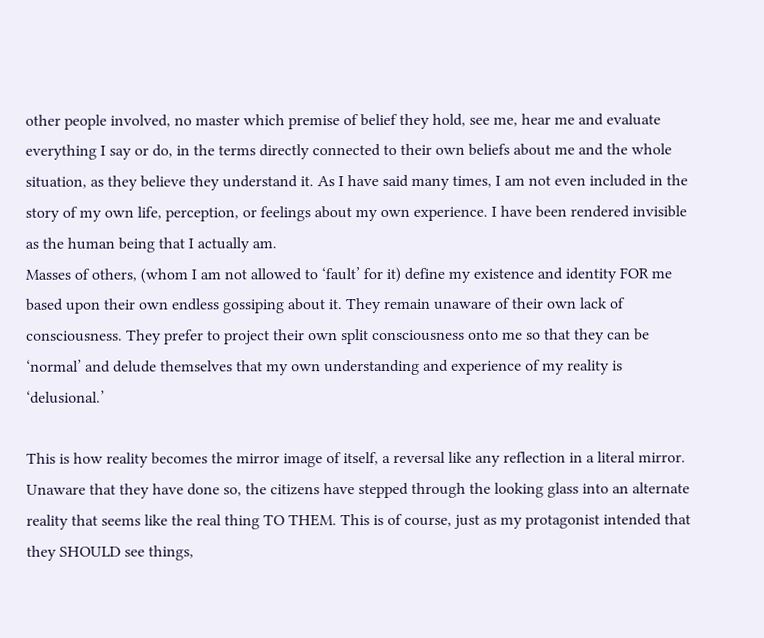other people involved, no master which premise of belief they hold, see me, hear me and evaluate everything I say or do, in the terms directly connected to their own beliefs about me and the whole situation, as they believe they understand it. As I have said many times, I am not even included in the story of my own life, perception, or feelings about my own experience. I have been rendered invisible as the human being that I actually am.
Masses of others, (whom I am not allowed to ‘fault’ for it) define my existence and identity FOR me based upon their own endless gossiping about it. They remain unaware of their own lack of consciousness. They prefer to project their own split consciousness onto me so that they can be ‘normal’ and delude themselves that my own understanding and experience of my reality is ‘delusional.’

This is how reality becomes the mirror image of itself, a reversal like any reflection in a literal mirror. Unaware that they have done so, the citizens have stepped through the looking glass into an alternate reality that seems like the real thing TO THEM. This is of course, just as my protagonist intended that they SHOULD see things,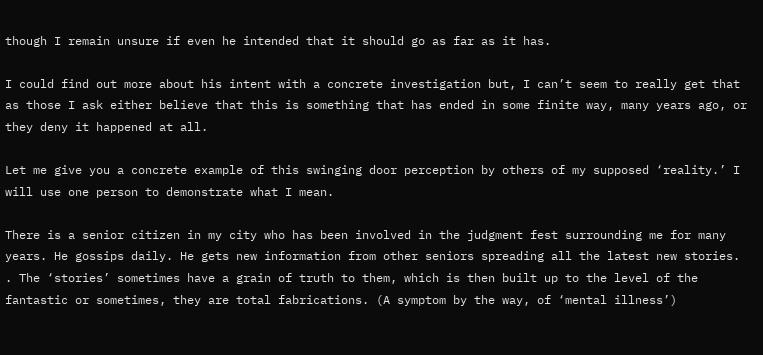though I remain unsure if even he intended that it should go as far as it has.

I could find out more about his intent with a concrete investigation but, I can’t seem to really get that as those I ask either believe that this is something that has ended in some finite way, many years ago, or they deny it happened at all.

Let me give you a concrete example of this swinging door perception by others of my supposed ‘reality.’ I will use one person to demonstrate what I mean.

There is a senior citizen in my city who has been involved in the judgment fest surrounding me for many years. He gossips daily. He gets new information from other seniors spreading all the latest new stories. . The ‘stories’ sometimes have a grain of truth to them, which is then built up to the level of the fantastic or sometimes, they are total fabrications. (A symptom by the way, of ‘mental illness’)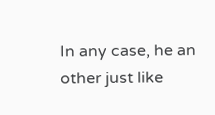In any case, he an other just like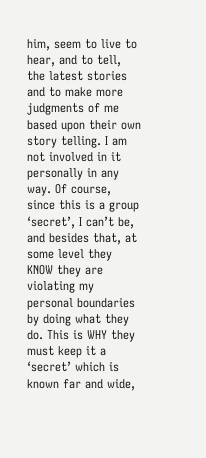him, seem to live to hear, and to tell, the latest stories and to make more judgments of me based upon their own story telling. I am not involved in it personally in any way. Of course, since this is a group ‘secret’, I can’t be, and besides that, at some level they KNOW they are violating my personal boundaries by doing what they do. This is WHY they must keep it a ‘secret’ which is known far and wide,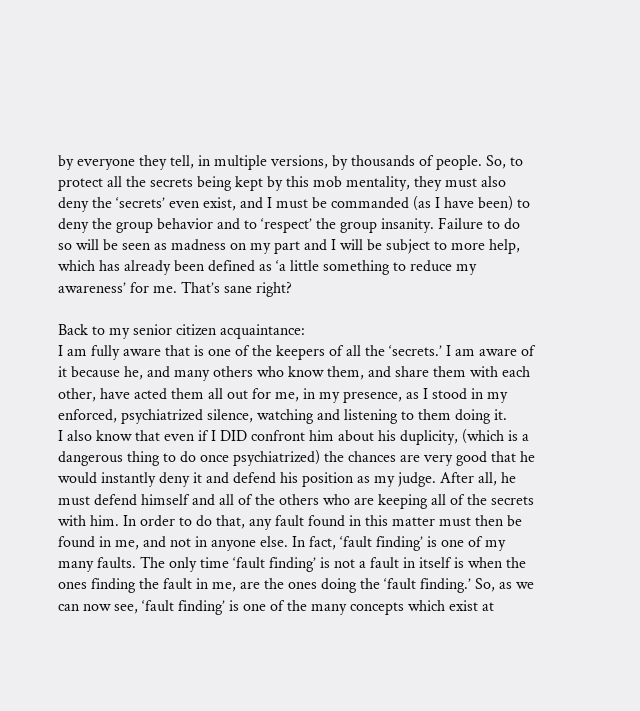by everyone they tell, in multiple versions, by thousands of people. So, to protect all the secrets being kept by this mob mentality, they must also deny the ‘secrets’ even exist, and I must be commanded (as I have been) to deny the group behavior and to ‘respect’ the group insanity. Failure to do so will be seen as madness on my part and I will be subject to more help, which has already been defined as ‘a little something to reduce my awareness’ for me. That’s sane right?

Back to my senior citizen acquaintance:
I am fully aware that is one of the keepers of all the ‘secrets.’ I am aware of it because he, and many others who know them, and share them with each other, have acted them all out for me, in my presence, as I stood in my enforced, psychiatrized silence, watching and listening to them doing it.
I also know that even if I DID confront him about his duplicity, (which is a dangerous thing to do once psychiatrized) the chances are very good that he would instantly deny it and defend his position as my judge. After all, he must defend himself and all of the others who are keeping all of the secrets with him. In order to do that, any fault found in this matter must then be found in me, and not in anyone else. In fact, ‘fault finding’ is one of my many faults. The only time ‘fault finding’ is not a fault in itself is when the ones finding the fault in me, are the ones doing the ‘fault finding.’ So, as we can now see, ‘fault finding’ is one of the many concepts which exist at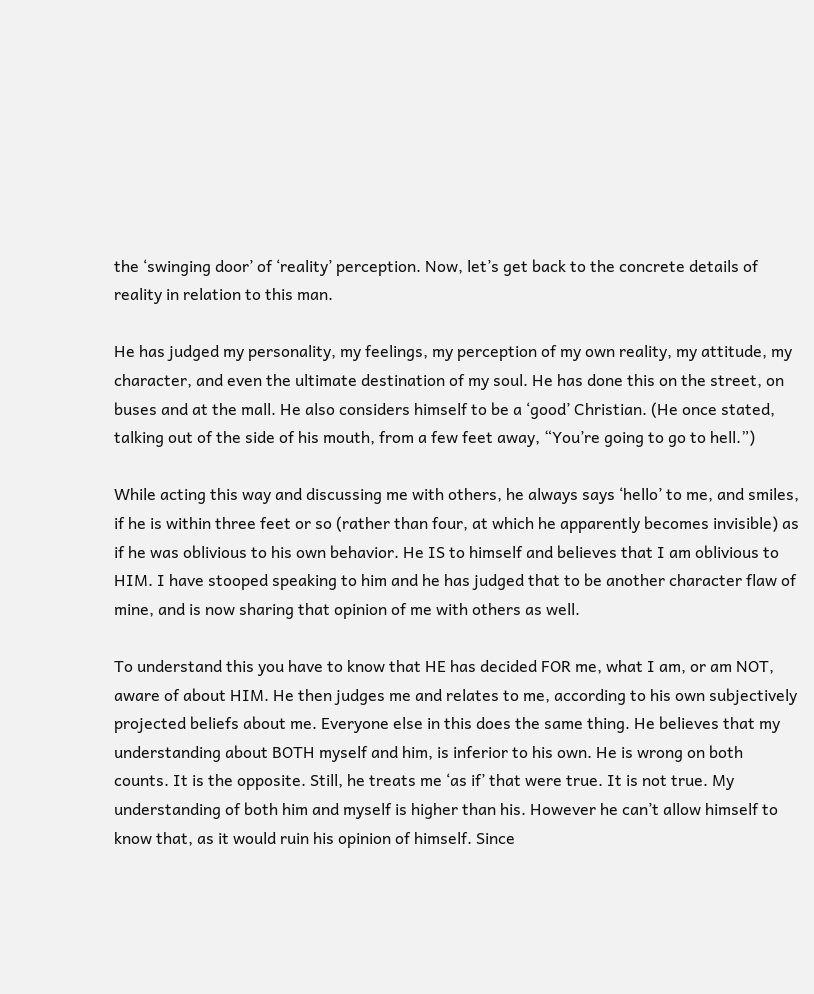the ‘swinging door’ of ‘reality’ perception. Now, let’s get back to the concrete details of reality in relation to this man.

He has judged my personality, my feelings, my perception of my own reality, my attitude, my character, and even the ultimate destination of my soul. He has done this on the street, on buses and at the mall. He also considers himself to be a ‘good’ Christian. (He once stated, talking out of the side of his mouth, from a few feet away, “You’re going to go to hell.”)

While acting this way and discussing me with others, he always says ‘hello’ to me, and smiles, if he is within three feet or so (rather than four, at which he apparently becomes invisible) as if he was oblivious to his own behavior. He IS to himself and believes that I am oblivious to HIM. I have stooped speaking to him and he has judged that to be another character flaw of mine, and is now sharing that opinion of me with others as well.

To understand this you have to know that HE has decided FOR me, what I am, or am NOT, aware of about HIM. He then judges me and relates to me, according to his own subjectively projected beliefs about me. Everyone else in this does the same thing. He believes that my understanding about BOTH myself and him, is inferior to his own. He is wrong on both counts. It is the opposite. Still, he treats me ‘as if’ that were true. It is not true. My understanding of both him and myself is higher than his. However he can’t allow himself to know that, as it would ruin his opinion of himself. Since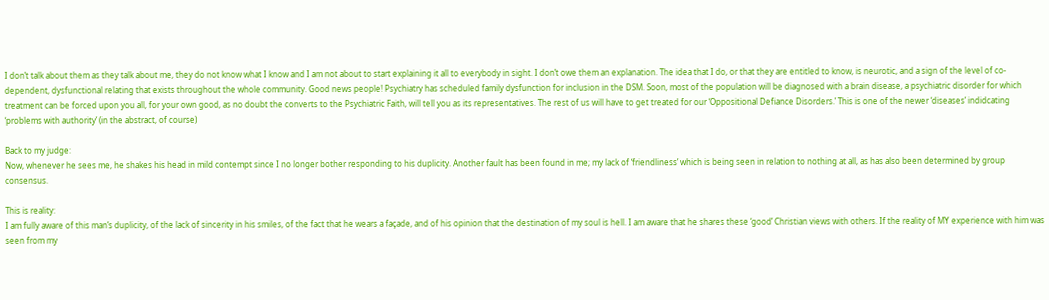I don’t talk about them as they talk about me, they do not know what I know and I am not about to start explaining it all to everybody in sight. I don’t owe them an explanation. The idea that I do, or that they are entitled to know, is neurotic, and a sign of the level of co-dependent, dysfunctional relating that exists throughout the whole community. Good news people! Psychiatry has scheduled family dysfunction for inclusion in the DSM. Soon, most of the population will be diagnosed with a brain disease, a psychiatric disorder for which treatment can be forced upon you all, for your own good, as no doubt the converts to the Psychiatric Faith, will tell you as its representatives. The rest of us will have to get treated for our ‘Oppositional Defiance Disorders.’ This is one of the newer ‘diseases’ indidcating ‘problems with authority’ (in the abstract, of course)

Back to my judge:
Now, whenever he sees me, he shakes his head in mild contempt since I no longer bother responding to his duplicity. Another fault has been found in me; my lack of ‘friendliness’ which is being seen in relation to nothing at all, as has also been determined by group consensus.

This is reality:
I am fully aware of this man’s duplicity, of the lack of sincerity in his smiles, of the fact that he wears a façade, and of his opinion that the destination of my soul is hell. I am aware that he shares these ‘good’ Christian views with others. If the reality of MY experience with him was seen from my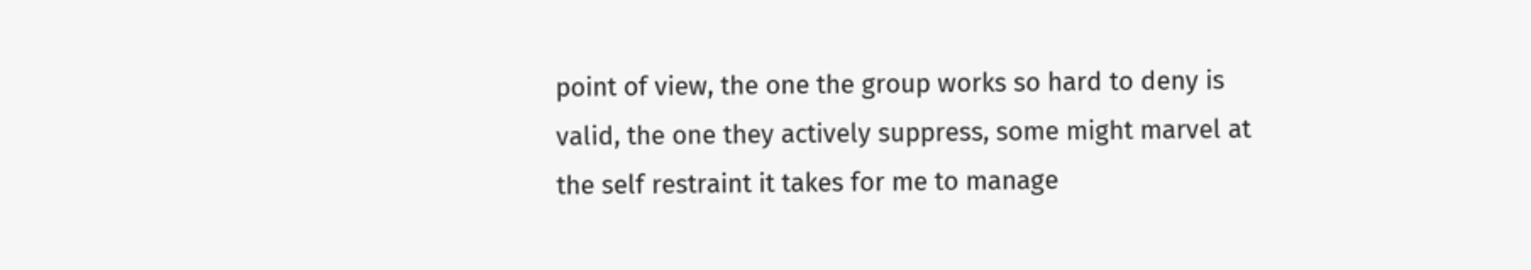point of view, the one the group works so hard to deny is valid, the one they actively suppress, some might marvel at the self restraint it takes for me to manage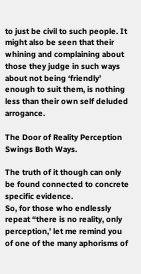to just be civil to such people. It might also be seen that their whining and complaining about those they judge in such ways about not being ‘friendly’ enough to suit them, is nothing less than their own self deluded arrogance.

The Door of Reality Perception Swings Both Ways.

The truth of it though can only be found connected to concrete specific evidence.
So, for those who endlessly repeat “there is no reality, only perception,’ let me remind you of one of the many aphorisms of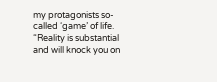my protagonists so-called ‘game’ of life.
“Reality is substantial and will knock you on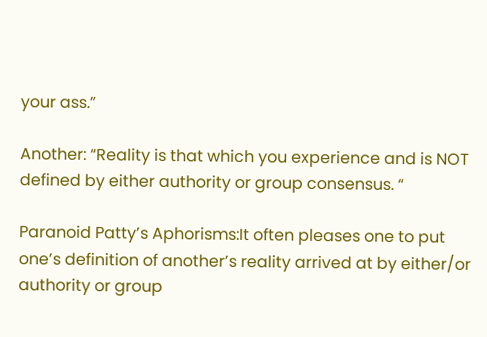your ass.”

Another: “Reality is that which you experience and is NOT defined by either authority or group consensus. “

Paranoid Patty’s Aphorisms:It often pleases one to put one’s definition of another’s reality arrived at by either/or authority or group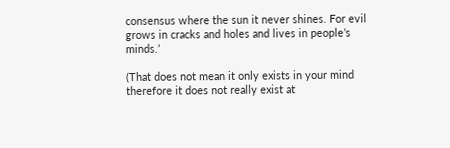consensus where the sun it never shines. For evil grows in cracks and holes and lives in people’s minds.’

(That does not mean it only exists in your mind therefore it does not really exist at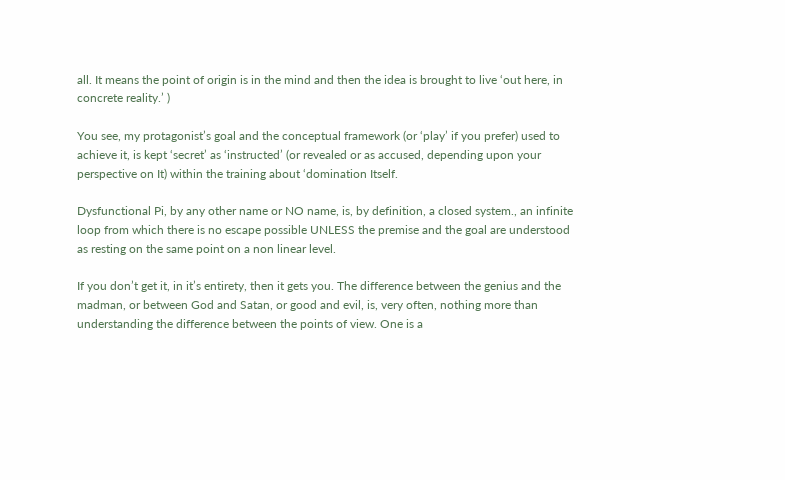all. It means the point of origin is in the mind and then the idea is brought to live ‘out here, in concrete reality.’ )

You see, my protagonist’s goal and the conceptual framework (or ‘play’ if you prefer) used to achieve it, is kept ‘secret’ as ‘instructed’ (or revealed or as accused, depending upon your perspective on It) within the training about ‘domination Itself.

Dysfunctional Pi, by any other name or NO name, is, by definition, a closed system., an infinite loop from which there is no escape possible UNLESS the premise and the goal are understood as resting on the same point on a non linear level.

If you don’t get it, in it’s entirety, then it gets you. The difference between the genius and the madman, or between God and Satan, or good and evil, is, very often, nothing more than understanding the difference between the points of view. One is a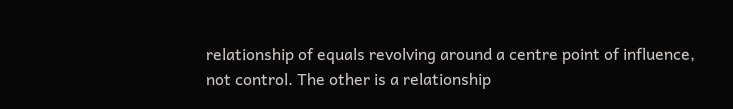relationship of equals revolving around a centre point of influence, not control. The other is a relationship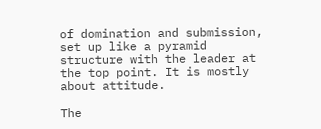of domination and submission, set up like a pyramid structure with the leader at the top point. It is mostly about attitude.

The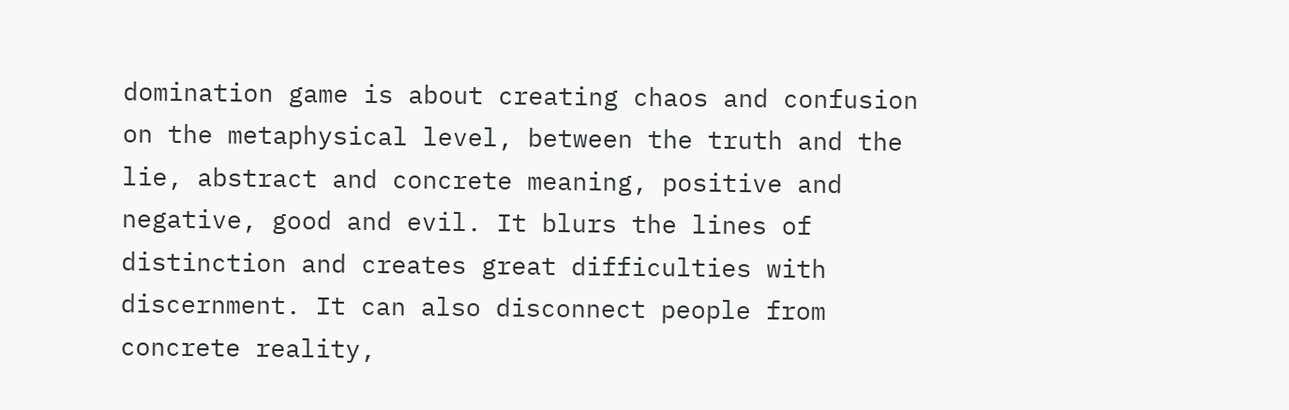domination game is about creating chaos and confusion on the metaphysical level, between the truth and the lie, abstract and concrete meaning, positive and negative, good and evil. It blurs the lines of distinction and creates great difficulties with discernment. It can also disconnect people from concrete reality,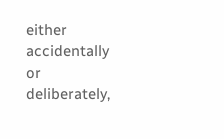either accidentally or deliberately,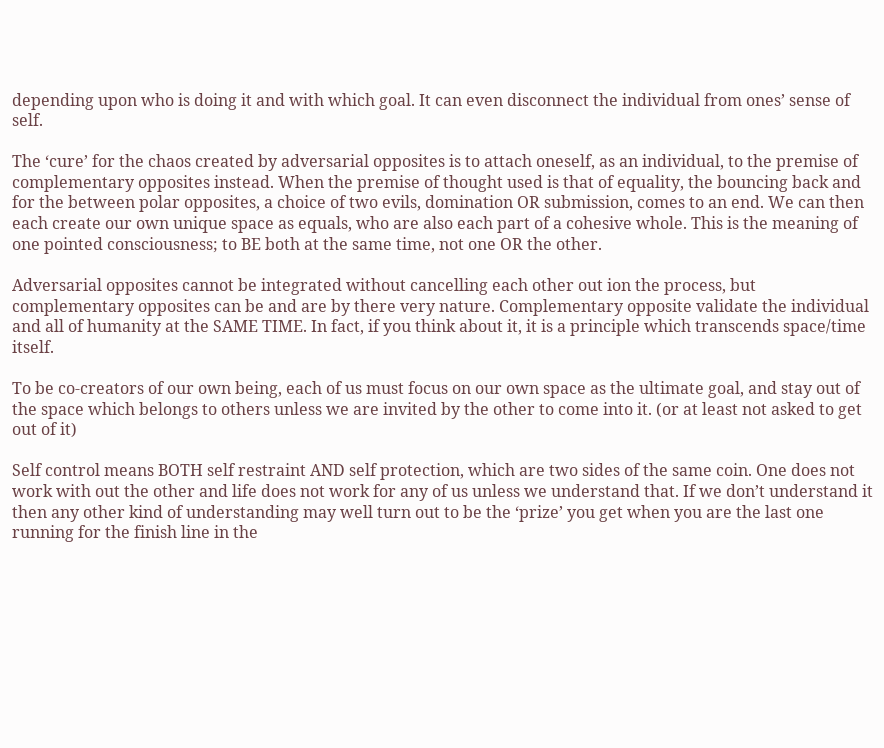depending upon who is doing it and with which goal. It can even disconnect the individual from ones’ sense of self.

The ‘cure’ for the chaos created by adversarial opposites is to attach oneself, as an individual, to the premise of complementary opposites instead. When the premise of thought used is that of equality, the bouncing back and for the between polar opposites, a choice of two evils, domination OR submission, comes to an end. We can then each create our own unique space as equals, who are also each part of a cohesive whole. This is the meaning of one pointed consciousness; to BE both at the same time, not one OR the other.

Adversarial opposites cannot be integrated without cancelling each other out ion the process, but complementary opposites can be and are by there very nature. Complementary opposite validate the individual and all of humanity at the SAME TIME. In fact, if you think about it, it is a principle which transcends space/time itself.

To be co-creators of our own being, each of us must focus on our own space as the ultimate goal, and stay out of the space which belongs to others unless we are invited by the other to come into it. (or at least not asked to get out of it)

Self control means BOTH self restraint AND self protection, which are two sides of the same coin. One does not work with out the other and life does not work for any of us unless we understand that. If we don’t understand it then any other kind of understanding may well turn out to be the ‘prize’ you get when you are the last one running for the finish line in the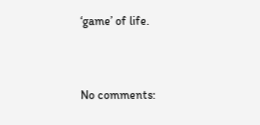‘game’ of life.


No comments: